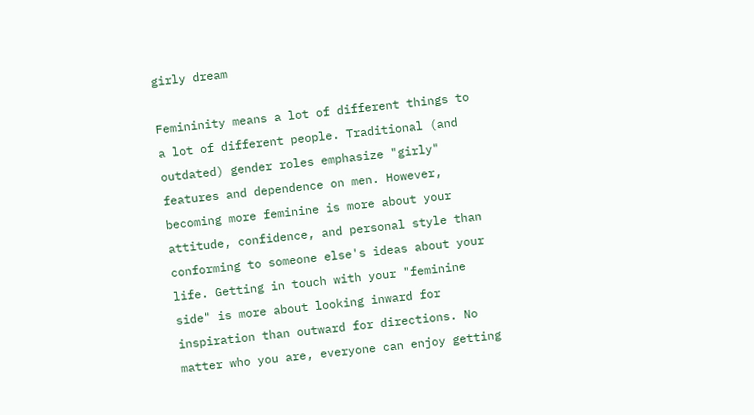girly dream

Femininity means a lot of different things to a lot of different people. Traditional (and outdated) gender roles emphasize "girly" features and dependence on men. However, becoming more feminine is more about your attitude, confidence, and personal style than conforming to someone else's ideas about your life. Getting in touch with your "feminine side" is more about looking inward for inspiration than outward for directions. No matter who you are, everyone can enjoy getting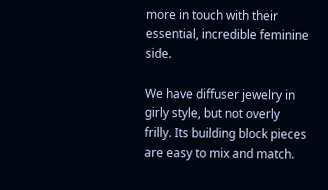more in touch with their essential, incredible feminine side.

We have diffuser jewelry in girly style, but not overly frilly. Its building block pieces are easy to mix and match.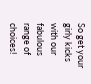So get your girly kicks with our fabulous range of choices!